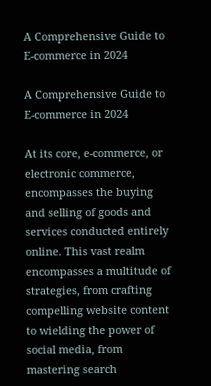A Comprehensive Guide to E-commerce in 2024

A Comprehensive Guide to E-commerce in 2024

At its core, e-commerce, or electronic commerce, encompasses the buying and selling of goods and services conducted entirely online. This vast realm encompasses a multitude of strategies, from crafting compelling website content to wielding the power of social media, from mastering search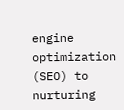engine optimization (SEO) to nurturing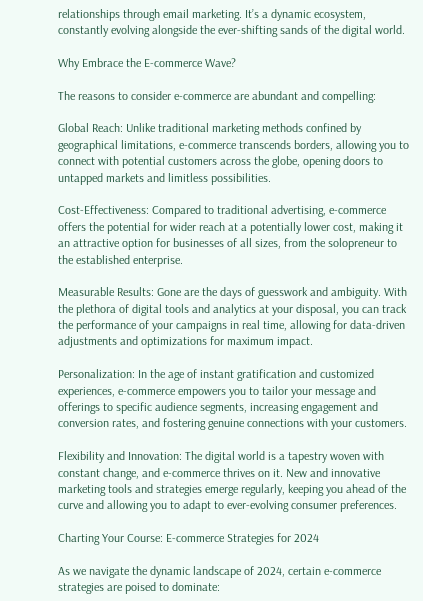relationships through email marketing. It’s a dynamic ecosystem, constantly evolving alongside the ever-shifting sands of the digital world.

Why Embrace the E-commerce Wave?

The reasons to consider e-commerce are abundant and compelling:

Global Reach: Unlike traditional marketing methods confined by geographical limitations, e-commerce transcends borders, allowing you to connect with potential customers across the globe, opening doors to untapped markets and limitless possibilities.

Cost-Effectiveness: Compared to traditional advertising, e-commerce offers the potential for wider reach at a potentially lower cost, making it an attractive option for businesses of all sizes, from the solopreneur to the established enterprise.

Measurable Results: Gone are the days of guesswork and ambiguity. With the plethora of digital tools and analytics at your disposal, you can track the performance of your campaigns in real time, allowing for data-driven adjustments and optimizations for maximum impact.

Personalization: In the age of instant gratification and customized experiences, e-commerce empowers you to tailor your message and offerings to specific audience segments, increasing engagement and conversion rates, and fostering genuine connections with your customers.

Flexibility and Innovation: The digital world is a tapestry woven with constant change, and e-commerce thrives on it. New and innovative marketing tools and strategies emerge regularly, keeping you ahead of the curve and allowing you to adapt to ever-evolving consumer preferences.

Charting Your Course: E-commerce Strategies for 2024

As we navigate the dynamic landscape of 2024, certain e-commerce strategies are poised to dominate: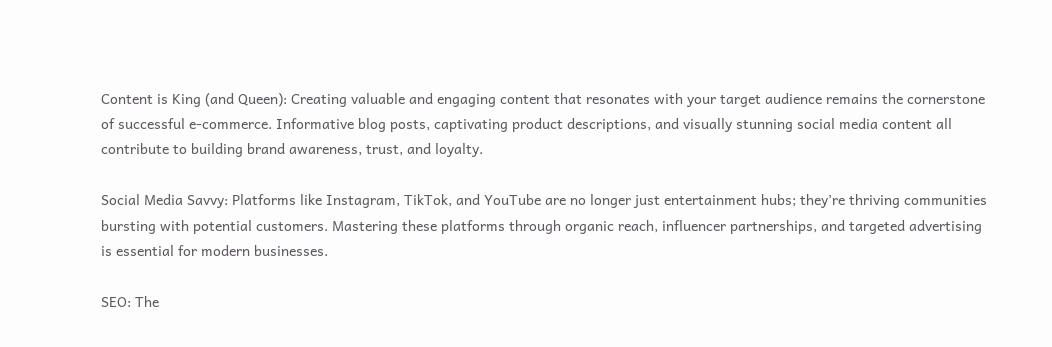Content is King (and Queen): Creating valuable and engaging content that resonates with your target audience remains the cornerstone of successful e-commerce. Informative blog posts, captivating product descriptions, and visually stunning social media content all contribute to building brand awareness, trust, and loyalty.

Social Media Savvy: Platforms like Instagram, TikTok, and YouTube are no longer just entertainment hubs; they’re thriving communities bursting with potential customers. Mastering these platforms through organic reach, influencer partnerships, and targeted advertising is essential for modern businesses.

SEO: The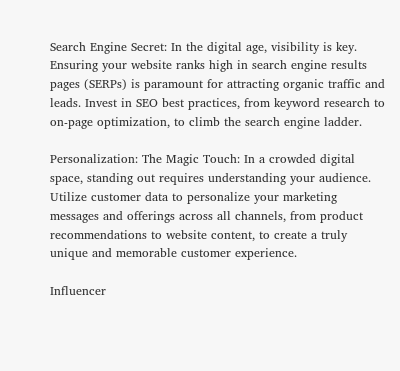Search Engine Secret: In the digital age, visibility is key. Ensuring your website ranks high in search engine results pages (SERPs) is paramount for attracting organic traffic and leads. Invest in SEO best practices, from keyword research to on-page optimization, to climb the search engine ladder.

Personalization: The Magic Touch: In a crowded digital space, standing out requires understanding your audience. Utilize customer data to personalize your marketing messages and offerings across all channels, from product recommendations to website content, to create a truly unique and memorable customer experience.

Influencer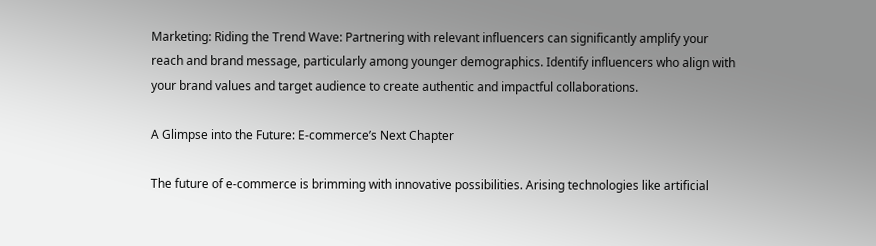Marketing: Riding the Trend Wave: Partnering with relevant influencers can significantly amplify your reach and brand message, particularly among younger demographics. Identify influencers who align with your brand values and target audience to create authentic and impactful collaborations.

A Glimpse into the Future: E-commerce’s Next Chapter

The future of e-commerce is brimming with innovative possibilities. Arising technologies like artificial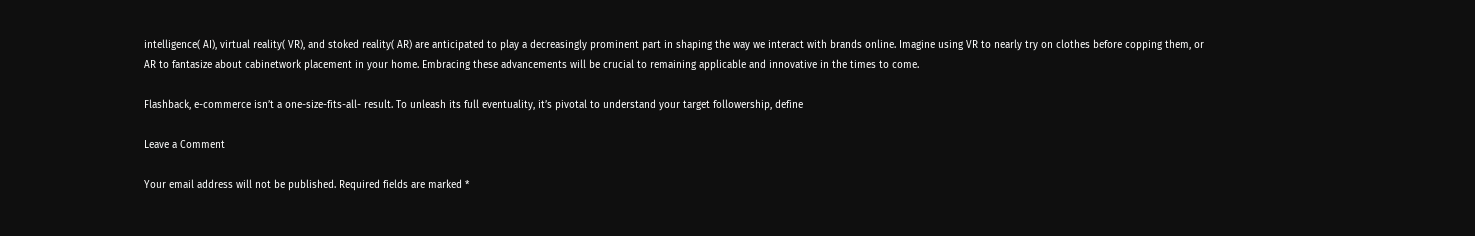intelligence( AI), virtual reality( VR), and stoked reality( AR) are anticipated to play a decreasingly prominent part in shaping the way we interact with brands online. Imagine using VR to nearly try on clothes before copping them, or AR to fantasize about cabinetwork placement in your home. Embracing these advancements will be crucial to remaining applicable and innovative in the times to come.

Flashback, e-commerce isn’t a one-size-fits-all- result. To unleash its full eventuality, it’s pivotal to understand your target followership, define

Leave a Comment

Your email address will not be published. Required fields are marked *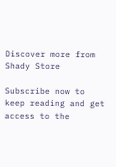Discover more from Shady Store

Subscribe now to keep reading and get access to the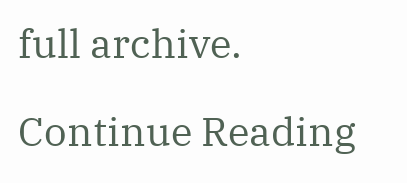full archive.

Continue Reading